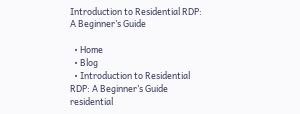Introduction to Residential RDP: A Beginner’s Guide

  • Home
  • Blog
  • Introduction to Residential RDP: A Beginner’s Guide
residential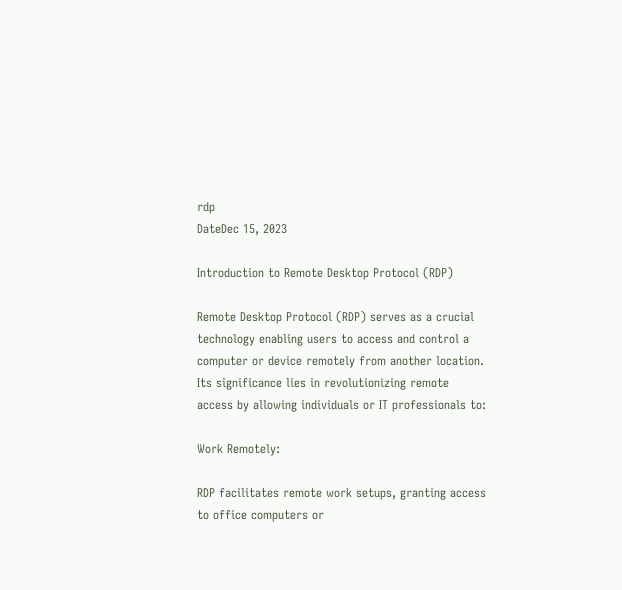rdp
DateDec 15, 2023

Introduction to Remote Desktop Protocol (RDP)

Remote Desktop Protocol (RDP) serves as a crucial technology enabling users to access and control a computer or device remotely from another location. Its significance lies in revolutionizing remote access by allowing individuals or IT professionals to:

Work Remotely:

RDP facilitates remote work setups, granting access to office computers or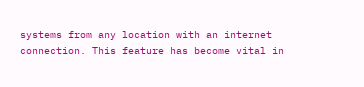systems from any location with an internet connection. This feature has become vital in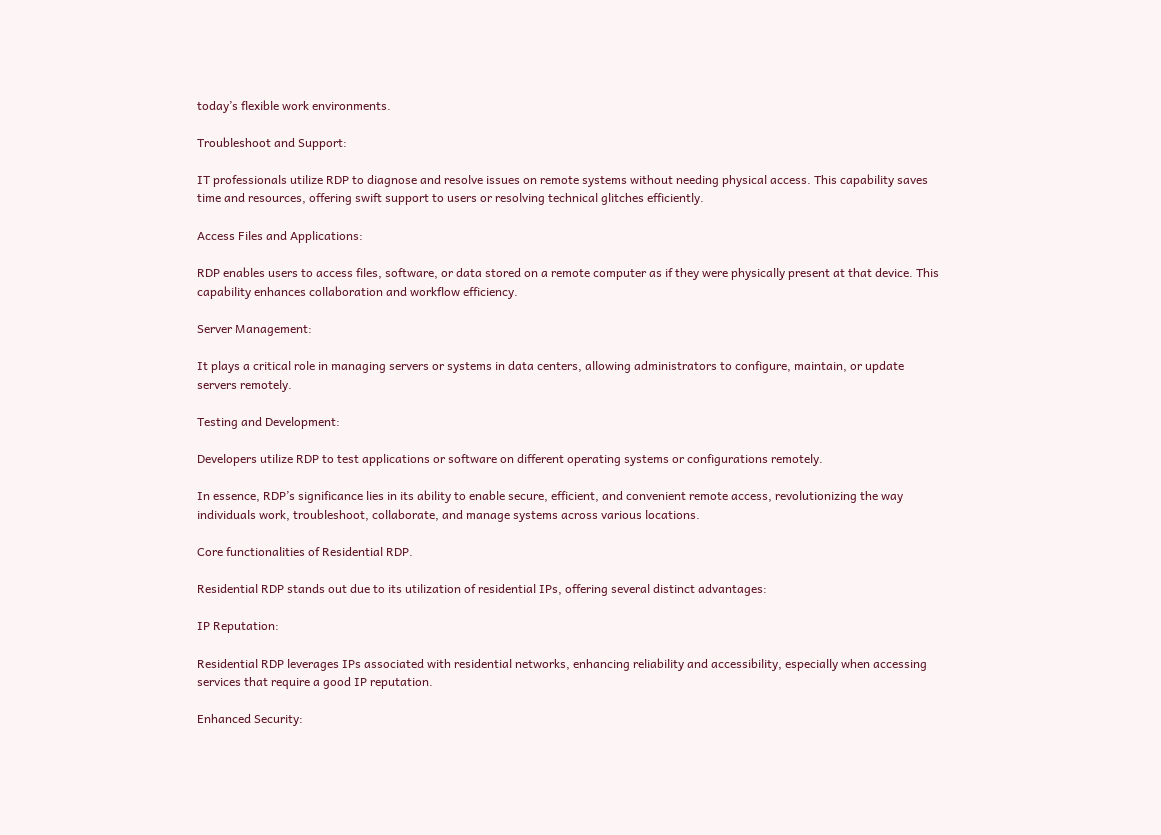today’s flexible work environments.

Troubleshoot and Support:

IT professionals utilize RDP to diagnose and resolve issues on remote systems without needing physical access. This capability saves time and resources, offering swift support to users or resolving technical glitches efficiently.

Access Files and Applications:

RDP enables users to access files, software, or data stored on a remote computer as if they were physically present at that device. This capability enhances collaboration and workflow efficiency.

Server Management:

It plays a critical role in managing servers or systems in data centers, allowing administrators to configure, maintain, or update servers remotely.

Testing and Development:

Developers utilize RDP to test applications or software on different operating systems or configurations remotely.

In essence, RDP’s significance lies in its ability to enable secure, efficient, and convenient remote access, revolutionizing the way individuals work, troubleshoot, collaborate, and manage systems across various locations.

Core functionalities of Residential RDP.

Residential RDP stands out due to its utilization of residential IPs, offering several distinct advantages:

IP Reputation:

Residential RDP leverages IPs associated with residential networks, enhancing reliability and accessibility, especially when accessing services that require a good IP reputation.

Enhanced Security: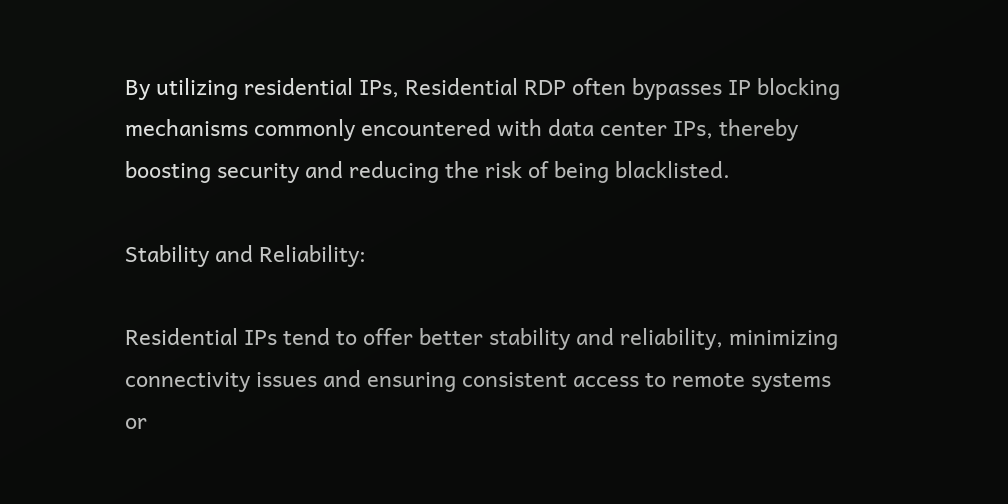By utilizing residential IPs, Residential RDP often bypasses IP blocking mechanisms commonly encountered with data center IPs, thereby boosting security and reducing the risk of being blacklisted.

Stability and Reliability:

Residential IPs tend to offer better stability and reliability, minimizing connectivity issues and ensuring consistent access to remote systems or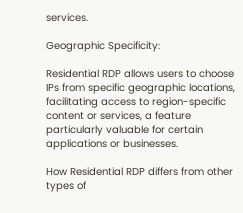services.

Geographic Specificity:

Residential RDP allows users to choose IPs from specific geographic locations, facilitating access to region-specific content or services, a feature particularly valuable for certain applications or businesses.

How Residential RDP differs from other types of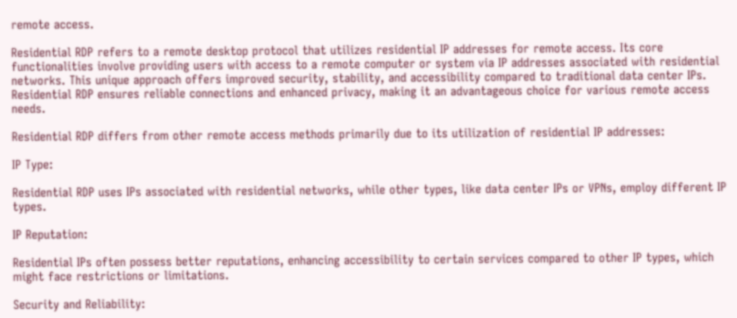remote access.

Residential RDP refers to a remote desktop protocol that utilizes residential IP addresses for remote access. Its core functionalities involve providing users with access to a remote computer or system via IP addresses associated with residential networks. This unique approach offers improved security, stability, and accessibility compared to traditional data center IPs. Residential RDP ensures reliable connections and enhanced privacy, making it an advantageous choice for various remote access needs.

Residential RDP differs from other remote access methods primarily due to its utilization of residential IP addresses:

IP Type:

Residential RDP uses IPs associated with residential networks, while other types, like data center IPs or VPNs, employ different IP types.

IP Reputation:

Residential IPs often possess better reputations, enhancing accessibility to certain services compared to other IP types, which might face restrictions or limitations.

Security and Reliability: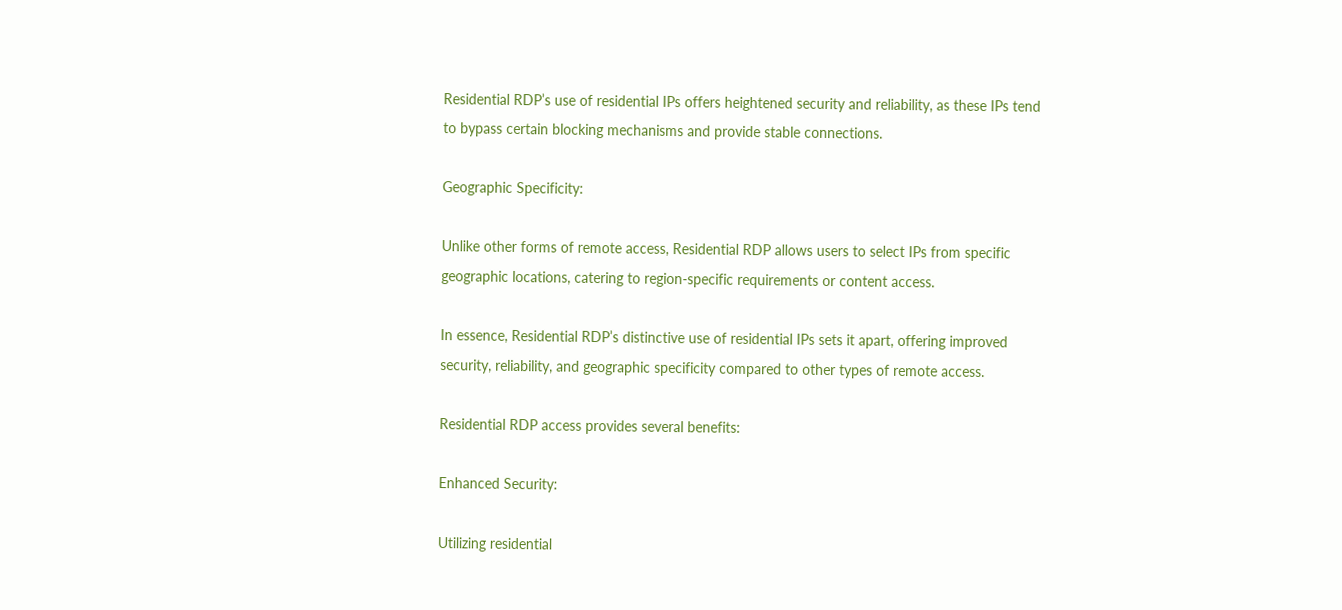Residential RDP’s use of residential IPs offers heightened security and reliability, as these IPs tend to bypass certain blocking mechanisms and provide stable connections.

Geographic Specificity:

Unlike other forms of remote access, Residential RDP allows users to select IPs from specific geographic locations, catering to region-specific requirements or content access.

In essence, Residential RDP’s distinctive use of residential IPs sets it apart, offering improved security, reliability, and geographic specificity compared to other types of remote access.

Residential RDP access provides several benefits:

Enhanced Security:

Utilizing residential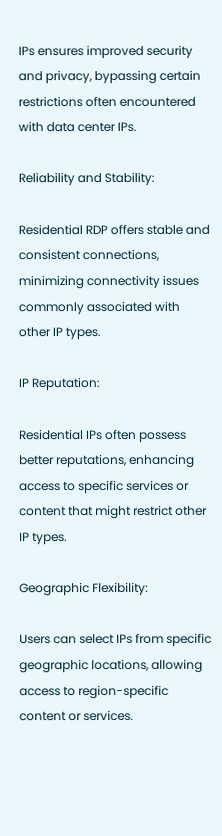IPs ensures improved security and privacy, bypassing certain restrictions often encountered with data center IPs.

Reliability and Stability:

Residential RDP offers stable and consistent connections, minimizing connectivity issues commonly associated with other IP types.

IP Reputation:

Residential IPs often possess better reputations, enhancing access to specific services or content that might restrict other IP types.

Geographic Flexibility:

Users can select IPs from specific geographic locations, allowing access to region-specific content or services.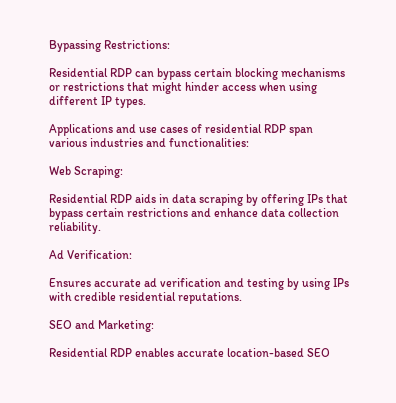Bypassing Restrictions:

Residential RDP can bypass certain blocking mechanisms or restrictions that might hinder access when using different IP types.

Applications and use cases of residential RDP span various industries and functionalities:

Web Scraping:

Residential RDP aids in data scraping by offering IPs that bypass certain restrictions and enhance data collection reliability.

Ad Verification:

Ensures accurate ad verification and testing by using IPs with credible residential reputations.

SEO and Marketing:

Residential RDP enables accurate location-based SEO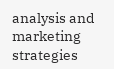analysis and marketing strategies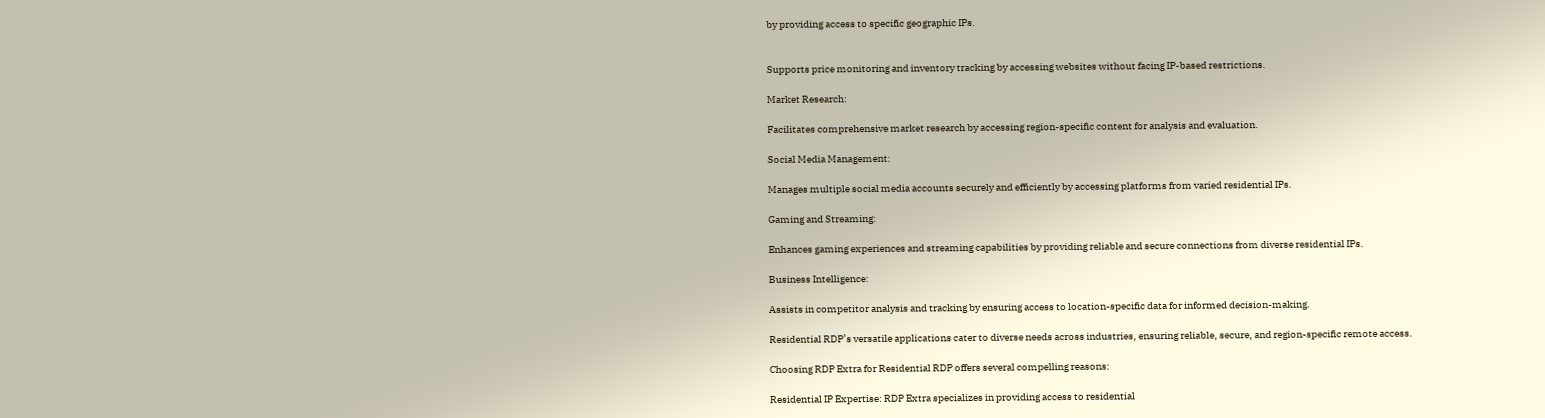by providing access to specific geographic IPs.


Supports price monitoring and inventory tracking by accessing websites without facing IP-based restrictions.

Market Research:

Facilitates comprehensive market research by accessing region-specific content for analysis and evaluation.

Social Media Management:

Manages multiple social media accounts securely and efficiently by accessing platforms from varied residential IPs.

Gaming and Streaming:

Enhances gaming experiences and streaming capabilities by providing reliable and secure connections from diverse residential IPs.

Business Intelligence:

Assists in competitor analysis and tracking by ensuring access to location-specific data for informed decision-making.

Residential RDP’s versatile applications cater to diverse needs across industries, ensuring reliable, secure, and region-specific remote access.

Choosing RDP Extra for Residential RDP offers several compelling reasons:

Residential IP Expertise: RDP Extra specializes in providing access to residential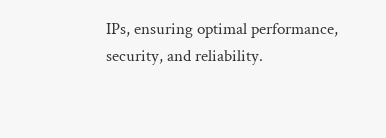IPs, ensuring optimal performance, security, and reliability.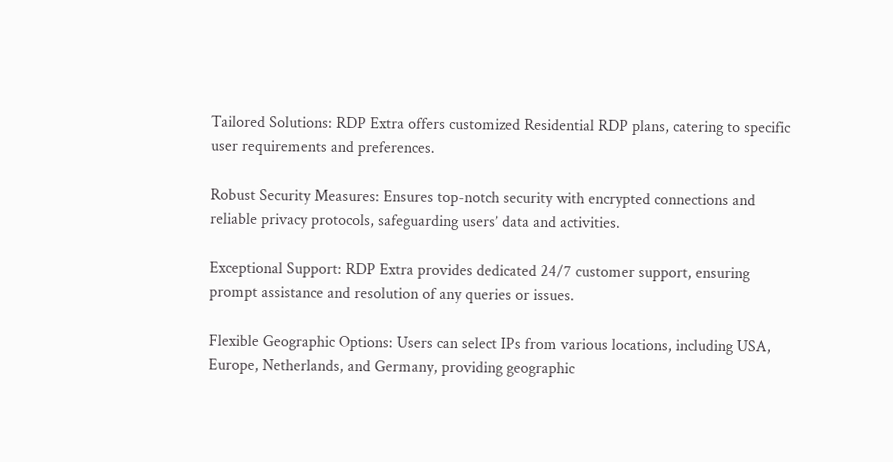Tailored Solutions: RDP Extra offers customized Residential RDP plans, catering to specific user requirements and preferences.

Robust Security Measures: Ensures top-notch security with encrypted connections and reliable privacy protocols, safeguarding users’ data and activities.

Exceptional Support: RDP Extra provides dedicated 24/7 customer support, ensuring prompt assistance and resolution of any queries or issues.

Flexible Geographic Options: Users can select IPs from various locations, including USA, Europe, Netherlands, and Germany, providing geographic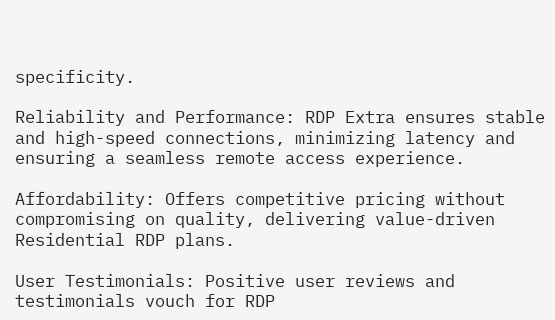specificity.

Reliability and Performance: RDP Extra ensures stable and high-speed connections, minimizing latency and ensuring a seamless remote access experience.

Affordability: Offers competitive pricing without compromising on quality, delivering value-driven Residential RDP plans.

User Testimonials: Positive user reviews and testimonials vouch for RDP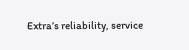Extra’s reliability, service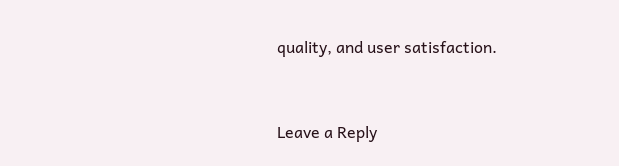quality, and user satisfaction.


Leave a Reply